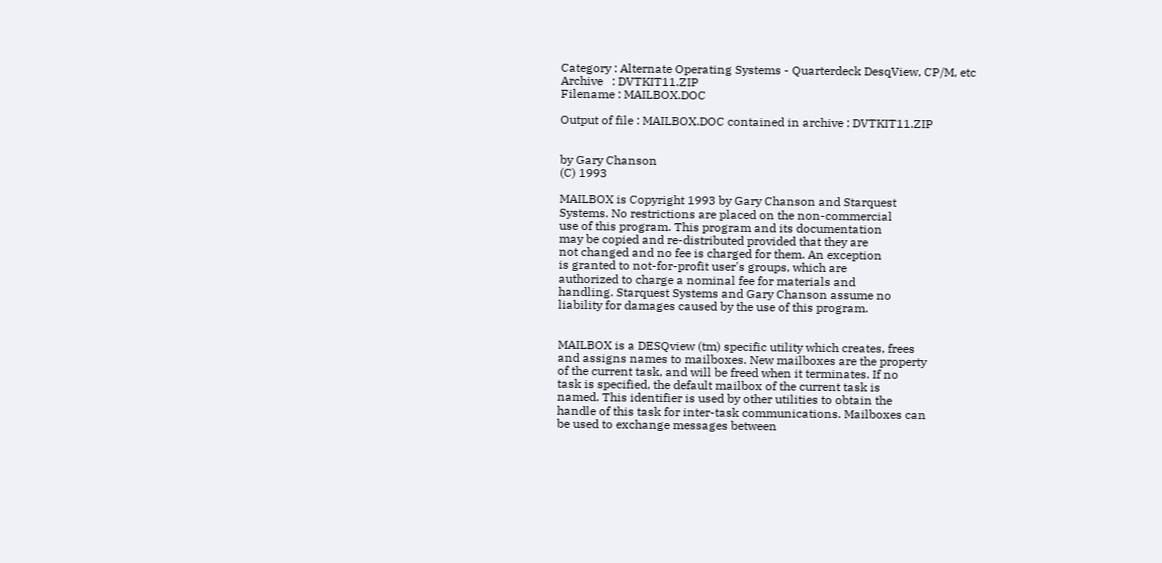Category : Alternate Operating Systems - Quarterdeck DesqView, CP/M, etc
Archive   : DVTKIT11.ZIP
Filename : MAILBOX.DOC

Output of file : MAILBOX.DOC contained in archive : DVTKIT11.ZIP


by Gary Chanson
(C) 1993

MAILBOX is Copyright 1993 by Gary Chanson and Starquest
Systems. No restrictions are placed on the non-commercial
use of this program. This program and its documentation
may be copied and re-distributed provided that they are
not changed and no fee is charged for them. An exception
is granted to not-for-profit user's groups, which are
authorized to charge a nominal fee for materials and
handling. Starquest Systems and Gary Chanson assume no
liability for damages caused by the use of this program.


MAILBOX is a DESQview (tm) specific utility which creates, frees
and assigns names to mailboxes. New mailboxes are the property
of the current task, and will be freed when it terminates. If no
task is specified, the default mailbox of the current task is
named. This identifier is used by other utilities to obtain the
handle of this task for inter-task communications. Mailboxes can
be used to exchange messages between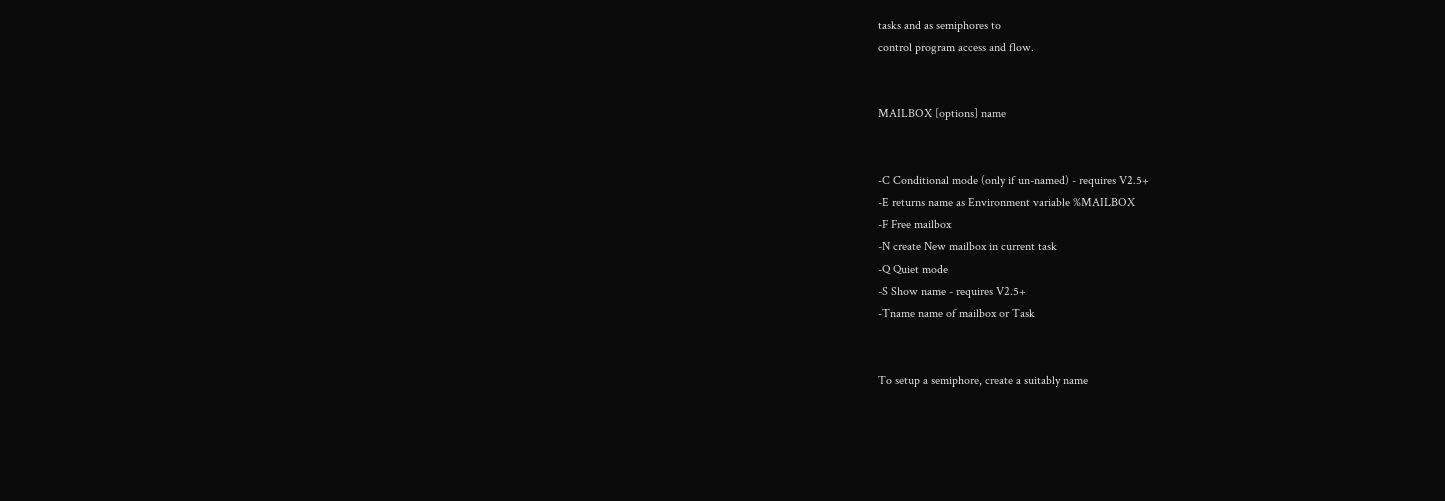tasks and as semiphores to
control program access and flow.


MAILBOX [options] name


-C Conditional mode (only if un-named) - requires V2.5+
-E returns name as Environment variable %MAILBOX
-F Free mailbox
-N create New mailbox in current task
-Q Quiet mode
-S Show name - requires V2.5+
-Tname name of mailbox or Task


To setup a semiphore, create a suitably name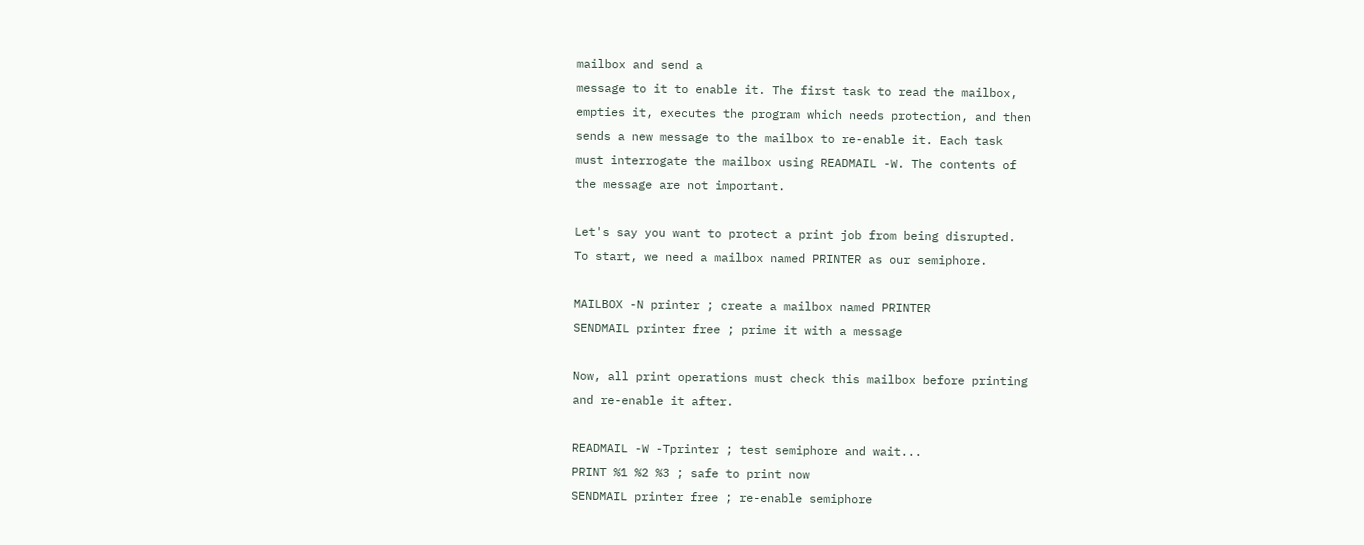mailbox and send a
message to it to enable it. The first task to read the mailbox,
empties it, executes the program which needs protection, and then
sends a new message to the mailbox to re-enable it. Each task
must interrogate the mailbox using READMAIL -W. The contents of
the message are not important.

Let's say you want to protect a print job from being disrupted.
To start, we need a mailbox named PRINTER as our semiphore.

MAILBOX -N printer ; create a mailbox named PRINTER
SENDMAIL printer free ; prime it with a message

Now, all print operations must check this mailbox before printing
and re-enable it after.

READMAIL -W -Tprinter ; test semiphore and wait...
PRINT %1 %2 %3 ; safe to print now
SENDMAIL printer free ; re-enable semiphore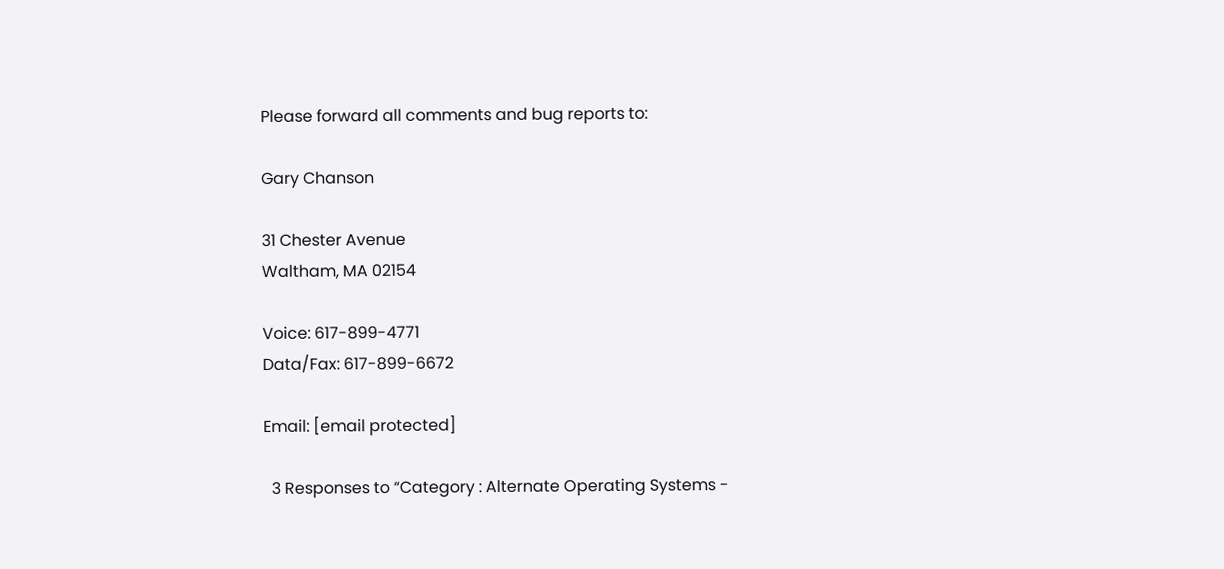Please forward all comments and bug reports to:

Gary Chanson

31 Chester Avenue
Waltham, MA 02154

Voice: 617-899-4771
Data/Fax: 617-899-6672

Email: [email protected]

  3 Responses to “Category : Alternate Operating Systems -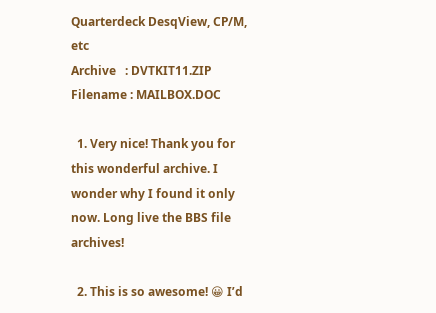Quarterdeck DesqView, CP/M, etc
Archive   : DVTKIT11.ZIP
Filename : MAILBOX.DOC

  1. Very nice! Thank you for this wonderful archive. I wonder why I found it only now. Long live the BBS file archives!

  2. This is so awesome! 😀 I’d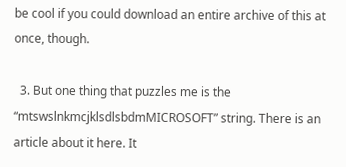be cool if you could download an entire archive of this at once, though.

  3. But one thing that puzzles me is the “mtswslnkmcjklsdlsbdmMICROSOFT” string. There is an article about it here. It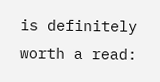is definitely worth a read: